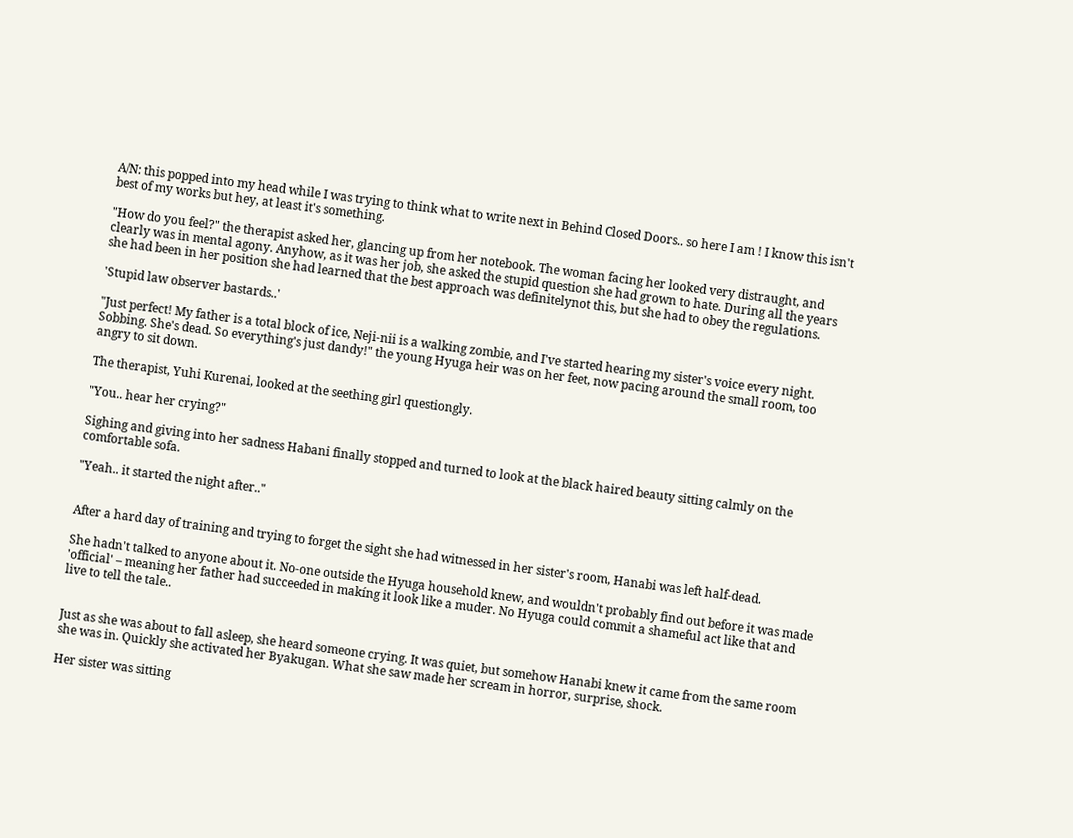A/N: this popped into my head while I was trying to think what to write next in Behind Closed Doors.. so here I am ! I know this isn't best of my works but hey, at least it's something.

"How do you feel?" the therapist asked her, glancing up from her notebook. The woman facing her looked very distraught, and clearly was in mental agony. Anyhow, as it was her job, she asked the stupid question she had grown to hate. During all the years she had been in her position she had learned that the best approach was definitelynot this, but she had to obey the regulations.

'Stupid law observer bastards..'

"Just perfect! My father is a total block of ice, Neji-nii is a walking zombie, and I've started hearing my sister's voice every night. Sobbing. She's dead. So everything's just dandy!" the young Hyuga heir was on her feet, now pacing around the small room, too angry to sit down.

The therapist, Yuhi Kurenai, looked at the seething girl questiongly.

"You.. hear her crying?"

Sighing and giving into her sadness Habani finally stopped and turned to look at the black haired beauty sitting calmly on the comfortable sofa.

"Yeah.. it started the night after.."


After a hard day of training and trying to forget the sight she had witnessed in her sister's room, Hanabi was left half-dead.

She hadn't talked to anyone about it. No-one outside the Hyuga household knew, and wouldn't probably find out before it was made 'official' – meaning her father had succeeded in makíng it look like a muder. No Hyuga could commit a shameful act like that and live to tell the tale..


Just as she was about to fall asleep, she heard someone crying. It was quiet, but somehow Hanabi knew it came from the same room she was in. Quickly she activated her Byakugan. What she saw made her scream in horror, surprise, shock.

Her sister was sitting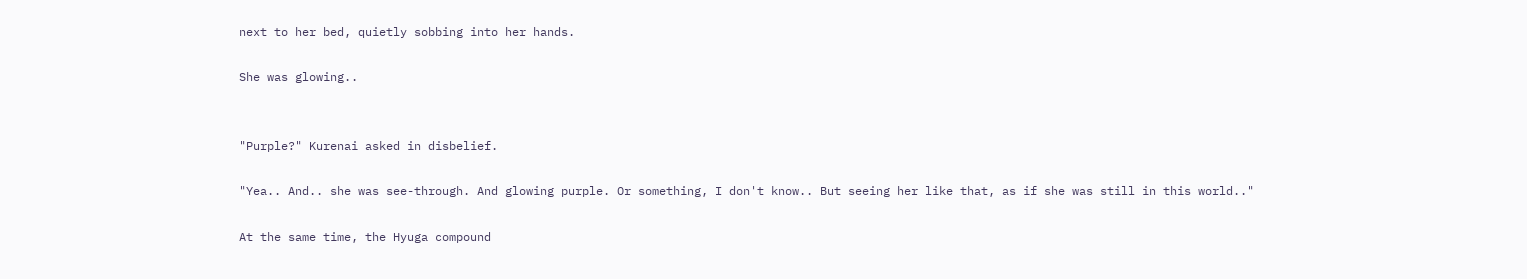next to her bed, quietly sobbing into her hands.

She was glowing..


"Purple?" Kurenai asked in disbelief.

"Yea.. And.. she was see-through. And glowing purple. Or something, I don't know.. But seeing her like that, as if she was still in this world.."

At the same time, the Hyuga compound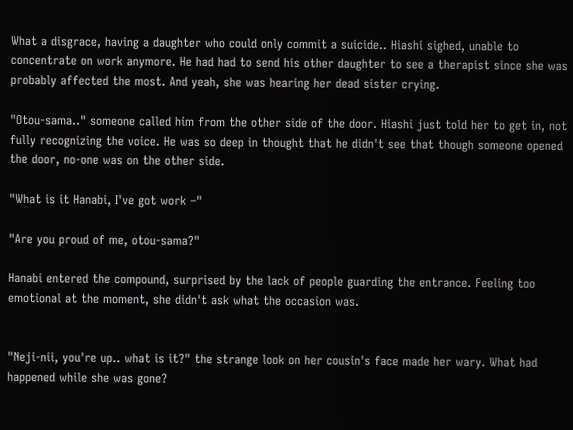What a disgrace, having a daughter who could only commit a suicide.. Hiashi sighed, unable to concentrate on work anymore. He had had to send his other daughter to see a therapist since she was probably affected the most. And yeah, she was hearing her dead sister crying.

"Otou-sama.." someone called him from the other side of the door. Hiashi just told her to get in, not fully recognizing the voice. He was so deep in thought that he didn't see that though someone opened the door, no-one was on the other side.

"What is it Hanabi, I've got work –"

"Are you proud of me, otou-sama?"

Hanabi entered the compound, surprised by the lack of people guarding the entrance. Feeling too emotional at the moment, she didn't ask what the occasion was.


"Neji-nii, you're up.. what is it?" the strange look on her cousin's face made her wary. What had happened while she was gone?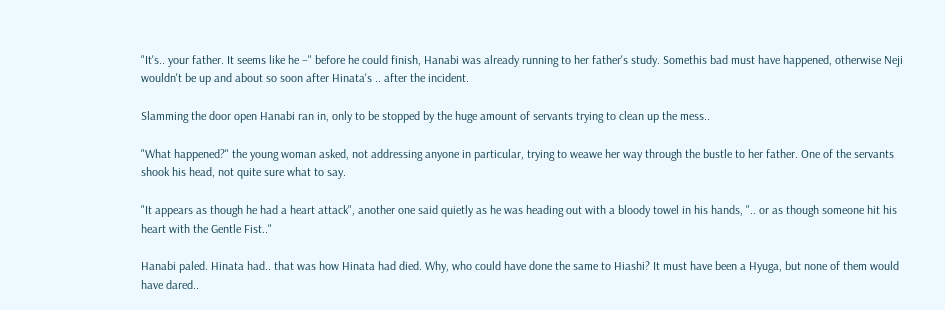"It's.. your father. It seems like he –" before he could finish, Hanabi was already running to her father's study. Somethis bad must have happened, otherwise Neji wouldn't be up and about so soon after Hinata's .. after the incident.

Slamming the door open Hanabi ran in, only to be stopped by the huge amount of servants trying to clean up the mess..

"What happened?" the young woman asked, not addressing anyone in particular, trying to weawe her way through the bustle to her father. One of the servants shook his head, not quite sure what to say.

"It appears as though he had a heart attack", another one said quietly as he was heading out with a bloody towel in his hands, ".. or as though someone hit his heart with the Gentle Fist.."

Hanabi paled. Hinata had.. that was how Hinata had died. Why, who could have done the same to Hiashi? It must have been a Hyuga, but none of them would have dared..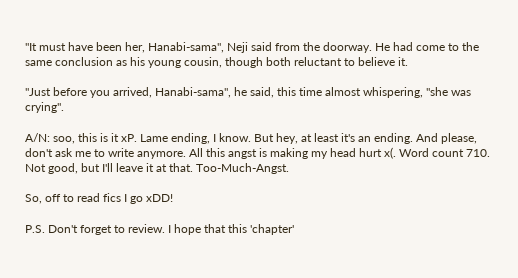"It must have been her, Hanabi-sama", Neji said from the doorway. He had come to the same conclusion as his young cousin, though both reluctant to believe it.

"Just before you arrived, Hanabi-sama", he said, this time almost whispering, "she was crying".

A/N: soo, this is it xP. Lame ending, I know. But hey, at least it's an ending. And please, don't ask me to write anymore. All this angst is making my head hurt x(. Word count 710. Not good, but I'll leave it at that. Too-Much-Angst.

So, off to read fics I go xDD!

P.S. Don't forget to review. I hope that this 'chapter'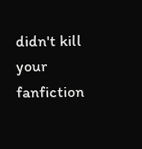didn't kill your fanfiction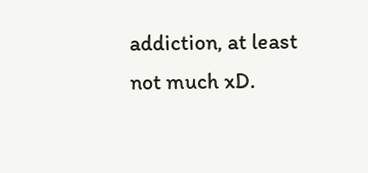addiction, at least not much xD.